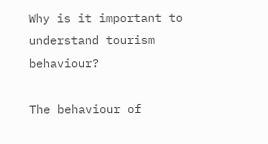Why is it important to understand tourism behaviour?

The behaviour of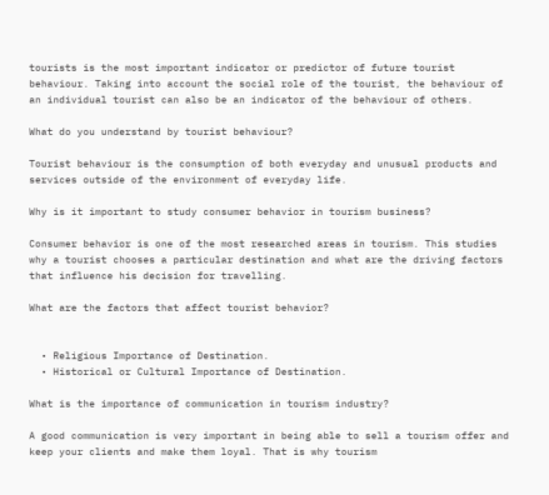tourists is the most important indicator or predictor of future tourist behaviour. Taking into account the social role of the tourist, the behaviour of an individual tourist can also be an indicator of the behaviour of others.

What do you understand by tourist behaviour?

Tourist behaviour is the consumption of both everyday and unusual products and services outside of the environment of everyday life.

Why is it important to study consumer behavior in tourism business?

Consumer behavior is one of the most researched areas in tourism. This studies why a tourist chooses a particular destination and what are the driving factors that influence his decision for travelling.

What are the factors that affect tourist behavior?


  • Religious Importance of Destination.
  • Historical or Cultural Importance of Destination.

What is the importance of communication in tourism industry?

A good communication is very important in being able to sell a tourism offer and keep your clients and make them loyal. That is why tourism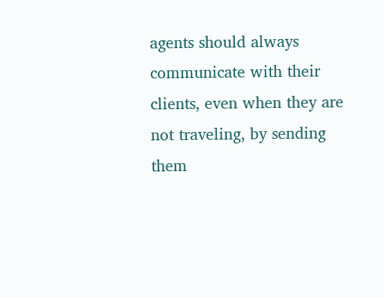agents should always communicate with their clients, even when they are not traveling, by sending them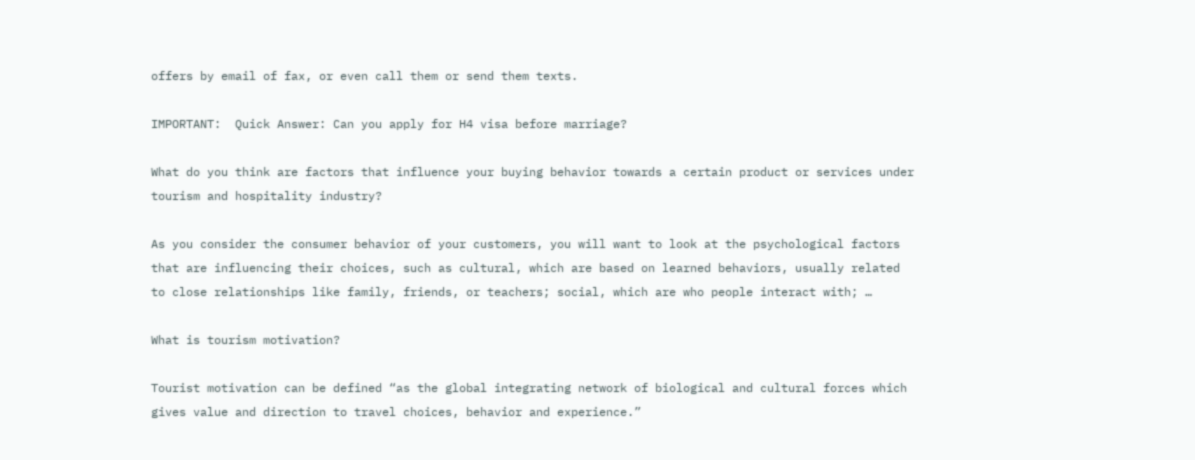offers by email of fax, or even call them or send them texts.

IMPORTANT:  Quick Answer: Can you apply for H4 visa before marriage?

What do you think are factors that influence your buying behavior towards a certain product or services under tourism and hospitality industry?

As you consider the consumer behavior of your customers, you will want to look at the psychological factors that are influencing their choices, such as cultural, which are based on learned behaviors, usually related to close relationships like family, friends, or teachers; social, which are who people interact with; …

What is tourism motivation?

Tourist motivation can be defined “as the global integrating network of biological and cultural forces which gives value and direction to travel choices, behavior and experience.”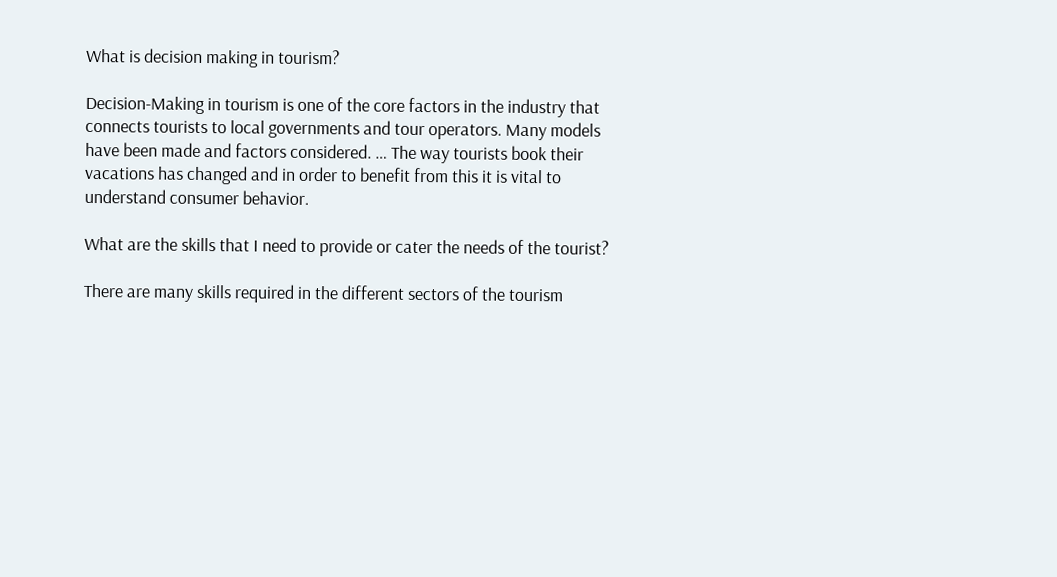What is decision making in tourism?

Decision-Making in tourism is one of the core factors in the industry that connects tourists to local governments and tour operators. Many models have been made and factors considered. … The way tourists book their vacations has changed and in order to benefit from this it is vital to understand consumer behavior.

What are the skills that I need to provide or cater the needs of the tourist?

There are many skills required in the different sectors of the tourism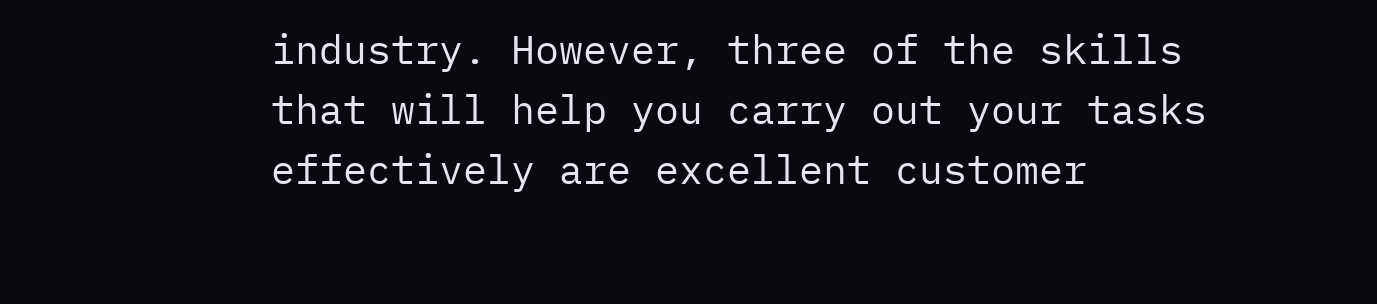industry. However, three of the skills that will help you carry out your tasks effectively are excellent customer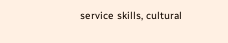service skills, cultural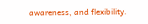awareness, and flexibility.